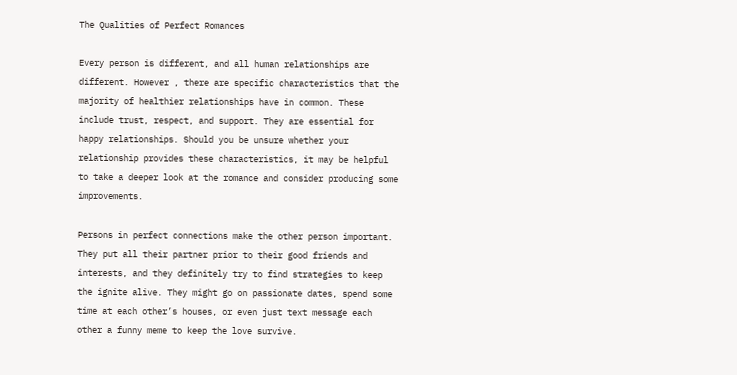The Qualities of Perfect Romances

Every person is different, and all human relationships are different. However , there are specific characteristics that the majority of healthier relationships have in common. These include trust, respect, and support. They are essential for happy relationships. Should you be unsure whether your relationship provides these characteristics, it may be helpful to take a deeper look at the romance and consider producing some improvements.

Persons in perfect connections make the other person important. They put all their partner prior to their good friends and interests, and they definitely try to find strategies to keep the ignite alive. They might go on passionate dates, spend some time at each other’s houses, or even just text message each other a funny meme to keep the love survive.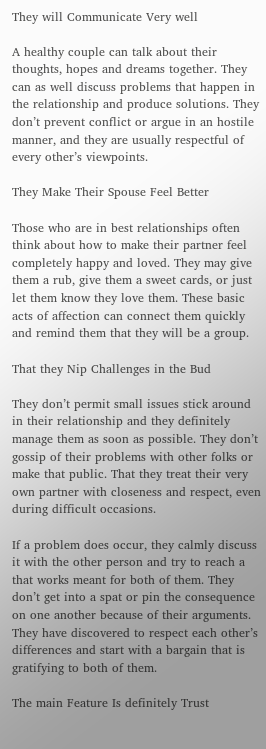They will Communicate Very well

A healthy couple can talk about their thoughts, hopes and dreams together. They can as well discuss problems that happen in the relationship and produce solutions. They don’t prevent conflict or argue in an hostile manner, and they are usually respectful of every other’s viewpoints.

They Make Their Spouse Feel Better

Those who are in best relationships often think about how to make their partner feel completely happy and loved. They may give them a rub, give them a sweet cards, or just let them know they love them. These basic acts of affection can connect them quickly and remind them that they will be a group.

That they Nip Challenges in the Bud

They don’t permit small issues stick around in their relationship and they definitely manage them as soon as possible. They don’t gossip of their problems with other folks or make that public. That they treat their very own partner with closeness and respect, even during difficult occasions.

If a problem does occur, they calmly discuss it with the other person and try to reach a that works meant for both of them. They don’t get into a spat or pin the consequence on one another because of their arguments. They have discovered to respect each other’s differences and start with a bargain that is gratifying to both of them.

The main Feature Is definitely Trust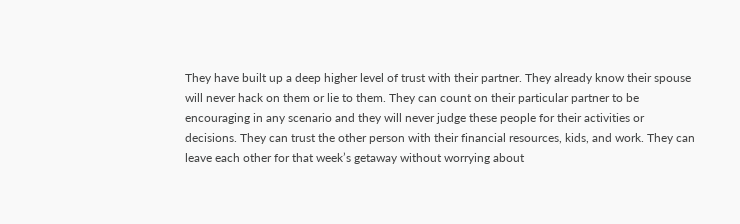They have built up a deep higher level of trust with their partner. They already know their spouse will never hack on them or lie to them. They can count on their particular partner to be encouraging in any scenario and they will never judge these people for their activities or decisions. They can trust the other person with their financial resources, kids, and work. They can leave each other for that week’s getaway without worrying about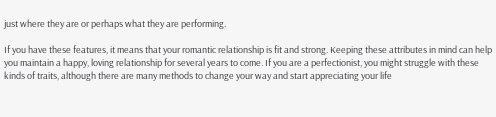just where they are or perhaps what they are performing.

If you have these features, it means that your romantic relationship is fit and strong. Keeping these attributes in mind can help you maintain a happy, loving relationship for several years to come. If you are a perfectionist, you might struggle with these kinds of traits, although there are many methods to change your way and start appreciating your life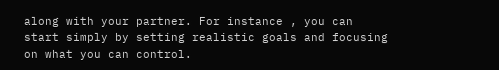along with your partner. For instance , you can start simply by setting realistic goals and focusing on what you can control.